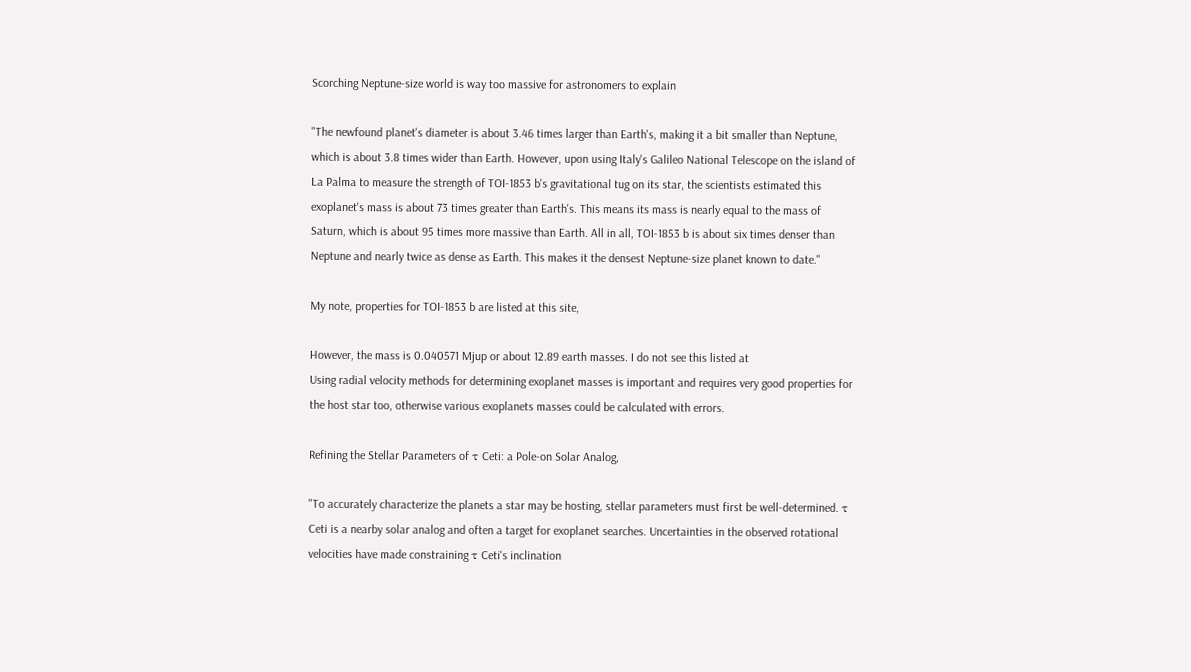Scorching Neptune-size world is way too massive for astronomers to explain

"The newfound planet's diameter is about 3.46 times larger than Earth's, making it a bit smaller than Neptune, which is about 3.8 times wider than Earth. However, upon using Italy's Galileo National Telescope on the island of La Palma to measure the strength of TOI-1853 b's gravitational tug on its star, the scientists estimated this exoplanet's mass is about 73 times greater than Earth's. This means its mass is nearly equal to the mass of Saturn, which is about 95 times more massive than Earth. All in all, TOI-1853 b is about six times denser than Neptune and nearly twice as dense as Earth. This makes it the densest Neptune-size planet known to date."

My note, properties for TOI-1853 b are listed at this site,

However, the mass is 0.040571 Mjup or about 12.89 earth masses. I do not see this listed at
Using radial velocity methods for determining exoplanet masses is important and requires very good properties for the host star too, otherwise various exoplanets masses could be calculated with errors.

Refining the Stellar Parameters of τ Ceti: a Pole-on Solar Analog,

"To accurately characterize the planets a star may be hosting, stellar parameters must first be well-determined. τ Ceti is a nearby solar analog and often a target for exoplanet searches. Uncertainties in the observed rotational velocities have made constraining τ Ceti's inclination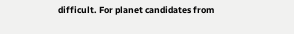difficult. For planet candidates from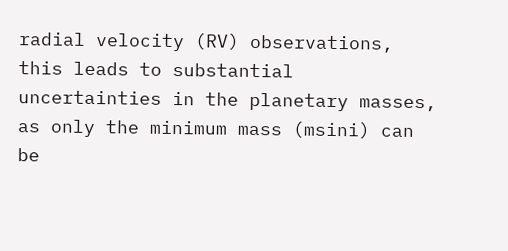radial velocity (RV) observations, this leads to substantial uncertainties in the planetary masses, as only the minimum mass (msini) can be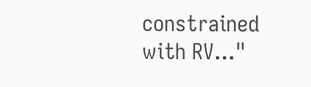constrained with RV..."